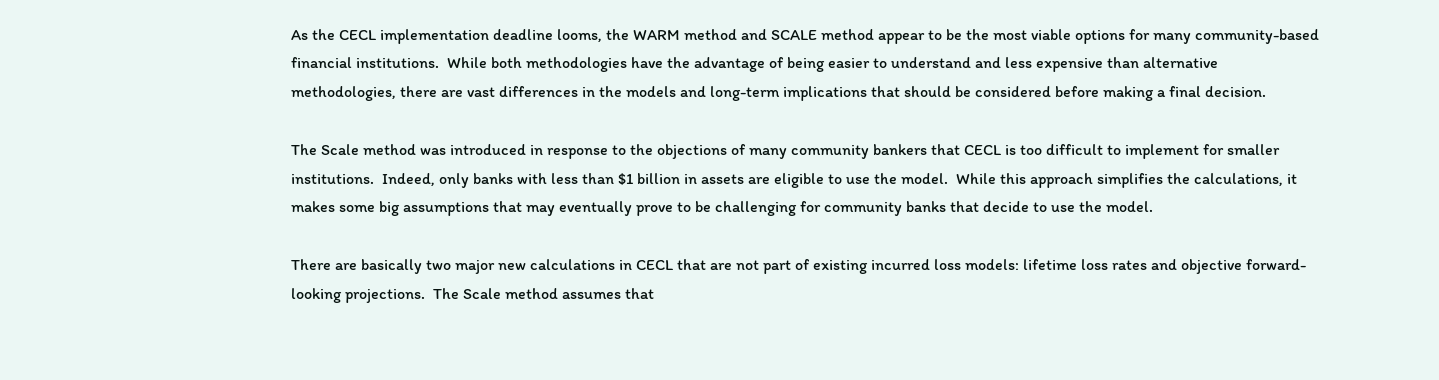As the CECL implementation deadline looms, the WARM method and SCALE method appear to be the most viable options for many community-based financial institutions.  While both methodologies have the advantage of being easier to understand and less expensive than alternative methodologies, there are vast differences in the models and long-term implications that should be considered before making a final decision.

The Scale method was introduced in response to the objections of many community bankers that CECL is too difficult to implement for smaller institutions.  Indeed, only banks with less than $1 billion in assets are eligible to use the model.  While this approach simplifies the calculations, it makes some big assumptions that may eventually prove to be challenging for community banks that decide to use the model.

There are basically two major new calculations in CECL that are not part of existing incurred loss models: lifetime loss rates and objective forward-looking projections.  The Scale method assumes that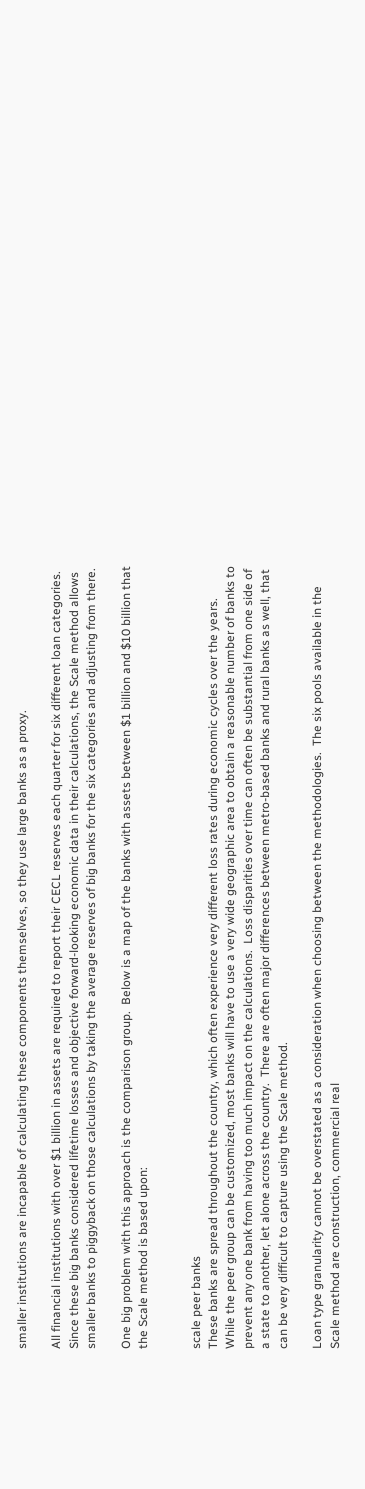smaller institutions are incapable of calculating these components themselves, so they use large banks as a proxy.

All financial institutions with over $1 billion in assets are required to report their CECL reserves each quarter for six different loan categories.  Since these big banks considered lifetime losses and objective forward-looking economic data in their calculations, the Scale method allows smaller banks to piggyback on those calculations by taking the average reserves of big banks for the six categories and adjusting from there.

One big problem with this approach is the comparison group.  Below is a map of the banks with assets between $1 billion and $10 billion that the Scale method is based upon:


scale peer banks
These banks are spread throughout the country, which often experience very different loss rates during economic cycles over the years.  While the peer group can be customized, most banks will have to use a very wide geographic area to obtain a reasonable number of banks to prevent any one bank from having too much impact on the calculations.  Loss disparities over time can often be substantial from one side of a state to another, let alone across the country.  There are often major differences between metro-based banks and rural banks as well, that can be very difficult to capture using the Scale method.

Loan type granularity cannot be overstated as a consideration when choosing between the methodologies.  The six pools available in the Scale method are construction, commercial real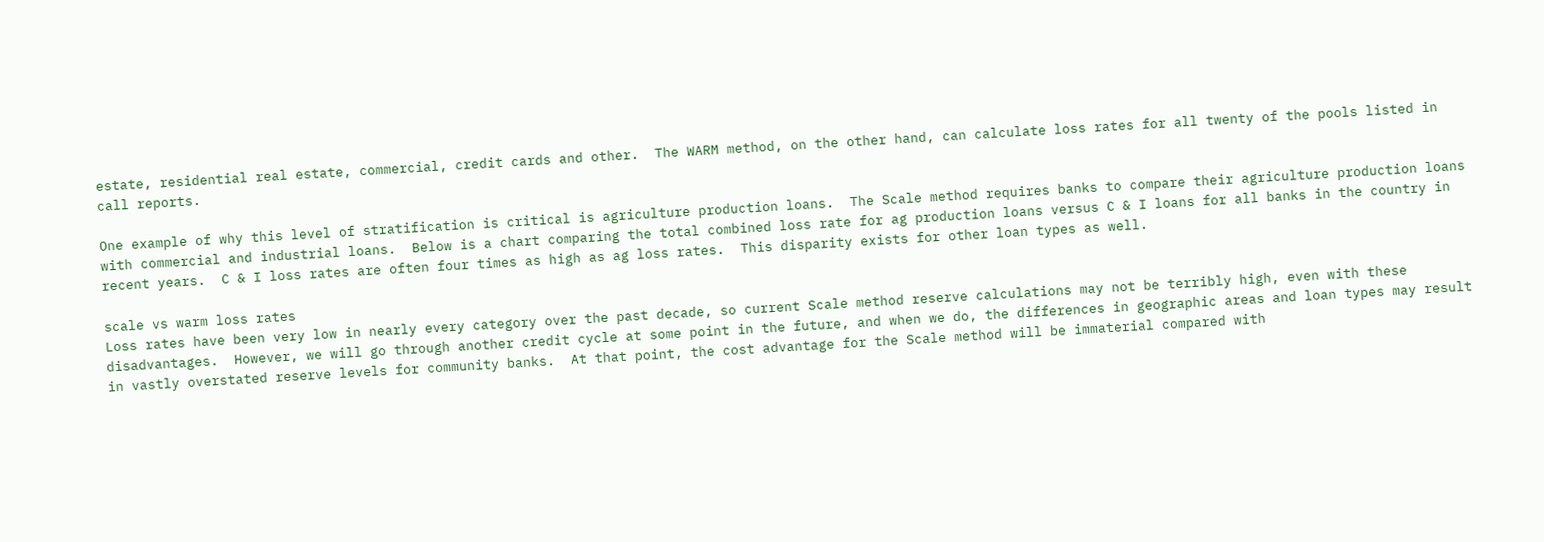estate, residential real estate, commercial, credit cards and other.  The WARM method, on the other hand, can calculate loss rates for all twenty of the pools listed in call reports.

One example of why this level of stratification is critical is agriculture production loans.  The Scale method requires banks to compare their agriculture production loans with commercial and industrial loans.  Below is a chart comparing the total combined loss rate for ag production loans versus C & I loans for all banks in the country in recent years.  C & I loss rates are often four times as high as ag loss rates.  This disparity exists for other loan types as well.

scale vs warm loss rates
Loss rates have been very low in nearly every category over the past decade, so current Scale method reserve calculations may not be terribly high, even with these disadvantages.  However, we will go through another credit cycle at some point in the future, and when we do, the differences in geographic areas and loan types may result in vastly overstated reserve levels for community banks.  At that point, the cost advantage for the Scale method will be immaterial compared with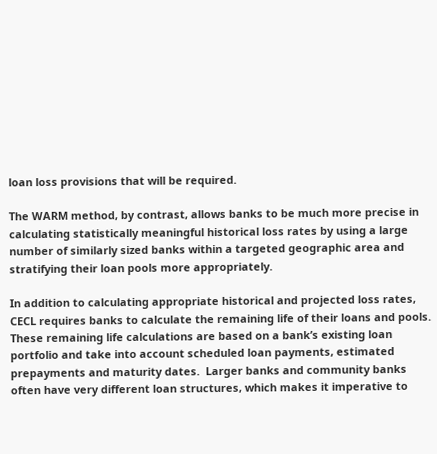loan loss provisions that will be required.

The WARM method, by contrast, allows banks to be much more precise in calculating statistically meaningful historical loss rates by using a large number of similarly sized banks within a targeted geographic area and stratifying their loan pools more appropriately.

In addition to calculating appropriate historical and projected loss rates, CECL requires banks to calculate the remaining life of their loans and pools.  These remaining life calculations are based on a bank’s existing loan portfolio and take into account scheduled loan payments, estimated prepayments and maturity dates.  Larger banks and community banks often have very different loan structures, which makes it imperative to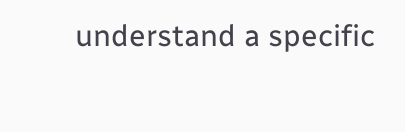understand a specific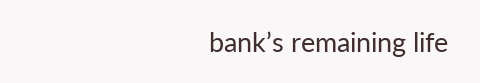bank’s remaining life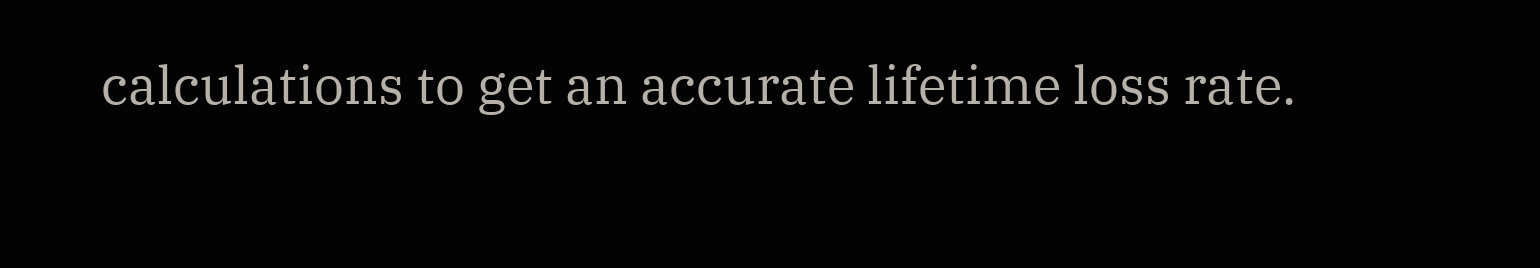calculations to get an accurate lifetime loss rate.